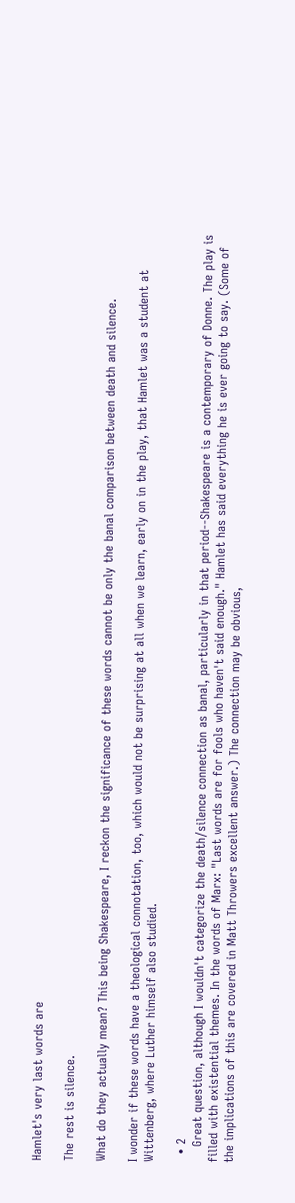Hamlet's very last words are

The rest is silence.

What do they actually mean? This being Shakespeare, I reckon the significance of these words cannot be only the banal comparison between death and silence.

I wonder if these words have a theological connotation, too, which would not be surprising at all when we learn, early on in the play, that Hamlet was a student at Wittenberg, where Luther himself also studied.

  • 2
    Great question, although I wouldn't categorize the death/silence connection as banal, particularly in that period--Shakespeare is a contemporary of Donne. The play is filled with existential themes. In the words of Marx: "Last words are for fools who haven't said enough." Hamlet has said everything he is ever going to say. (Some of the implications of this are covered in Matt Throwers excellent answer.) The connection may be obvious,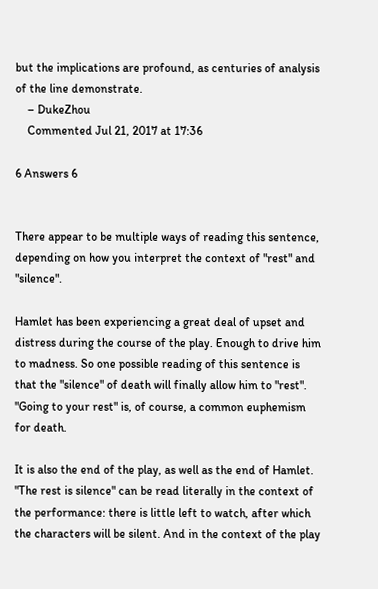but the implications are profound, as centuries of analysis of the line demonstrate.
    – DukeZhou
    Commented Jul 21, 2017 at 17:36

6 Answers 6


There appear to be multiple ways of reading this sentence, depending on how you interpret the context of "rest" and "silence".

Hamlet has been experiencing a great deal of upset and distress during the course of the play. Enough to drive him to madness. So one possible reading of this sentence is that the "silence" of death will finally allow him to "rest". "Going to your rest" is, of course, a common euphemism for death.

It is also the end of the play, as well as the end of Hamlet. "The rest is silence" can be read literally in the context of the performance: there is little left to watch, after which the characters will be silent. And in the context of the play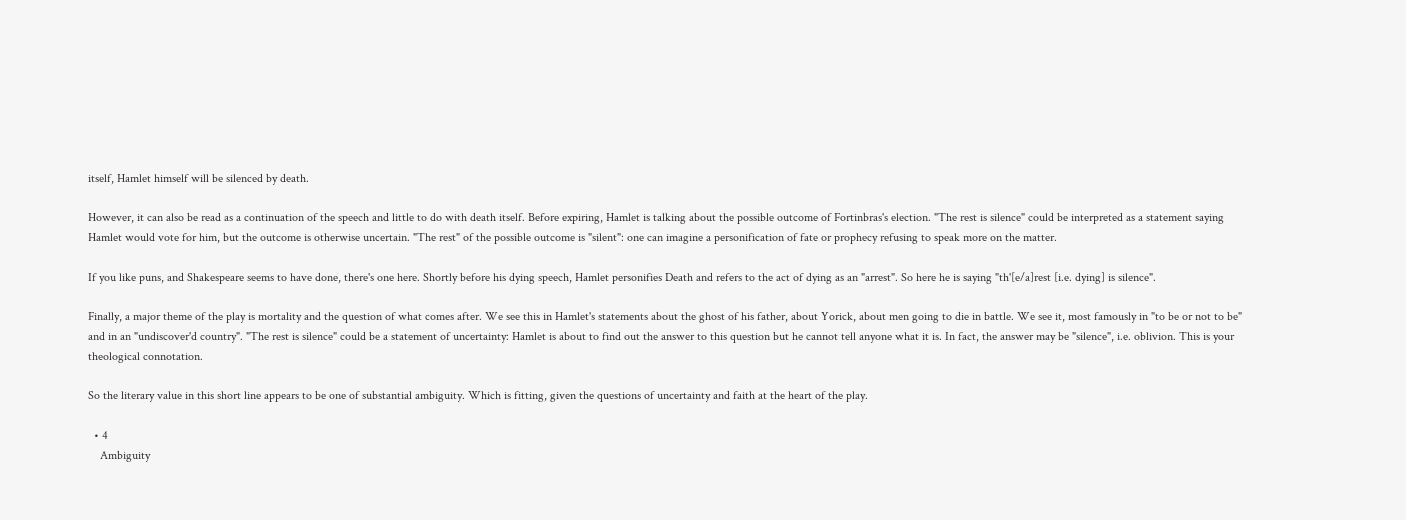itself, Hamlet himself will be silenced by death.

However, it can also be read as a continuation of the speech and little to do with death itself. Before expiring, Hamlet is talking about the possible outcome of Fortinbras's election. "The rest is silence" could be interpreted as a statement saying Hamlet would vote for him, but the outcome is otherwise uncertain. "The rest" of the possible outcome is "silent": one can imagine a personification of fate or prophecy refusing to speak more on the matter.

If you like puns, and Shakespeare seems to have done, there's one here. Shortly before his dying speech, Hamlet personifies Death and refers to the act of dying as an "arrest". So here he is saying "th'[e/a]rest [i.e. dying] is silence".

Finally, a major theme of the play is mortality and the question of what comes after. We see this in Hamlet's statements about the ghost of his father, about Yorick, about men going to die in battle. We see it, most famously in "to be or not to be" and in an "undiscover'd country". "The rest is silence" could be a statement of uncertainty: Hamlet is about to find out the answer to this question but he cannot tell anyone what it is. In fact, the answer may be "silence", i.e. oblivion. This is your theological connotation.

So the literary value in this short line appears to be one of substantial ambiguity. Which is fitting, given the questions of uncertainty and faith at the heart of the play.

  • 4
    Ambiguity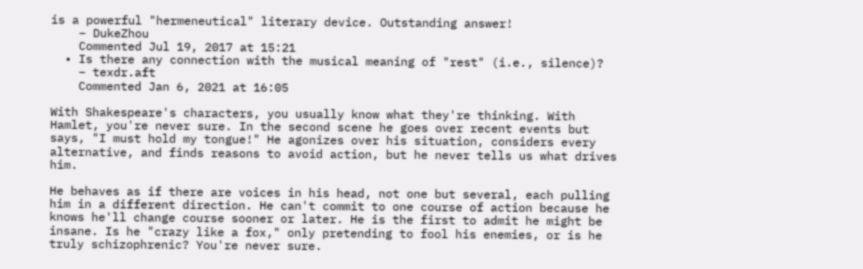is a powerful "hermeneutical" literary device. Outstanding answer!
    – DukeZhou
    Commented Jul 19, 2017 at 15:21
  • Is there any connection with the musical meaning of "rest" (i.e., silence)?
    – texdr.aft
    Commented Jan 6, 2021 at 16:05

With Shakespeare's characters, you usually know what they're thinking. With Hamlet, you're never sure. In the second scene he goes over recent events but says, "I must hold my tongue!" He agonizes over his situation, considers every alternative, and finds reasons to avoid action, but he never tells us what drives him.

He behaves as if there are voices in his head, not one but several, each pulling him in a different direction. He can't commit to one course of action because he knows he'll change course sooner or later. He is the first to admit he might be insane. Is he "crazy like a fox," only pretending to fool his enemies, or is he truly schizophrenic? You're never sure.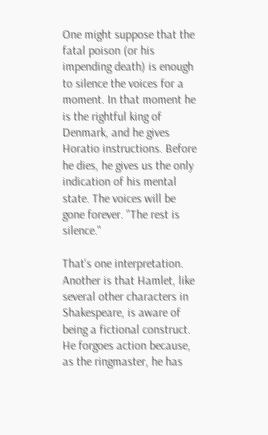One might suppose that the fatal poison (or his impending death) is enough to silence the voices for a moment. In that moment he is the rightful king of Denmark, and he gives Horatio instructions. Before he dies, he gives us the only indication of his mental state. The voices will be gone forever. "The rest is silence."

That's one interpretation. Another is that Hamlet, like several other characters in Shakespeare, is aware of being a fictional construct. He forgoes action because, as the ringmaster, he has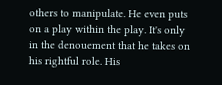others to manipulate. He even puts on a play within the play. It's only in the denouement that he takes on his rightful role. His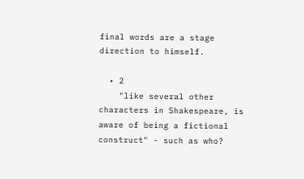final words are a stage direction to himself.

  • 2
    "like several other characters in Shakespeare, is aware of being a fictional construct" - such as who?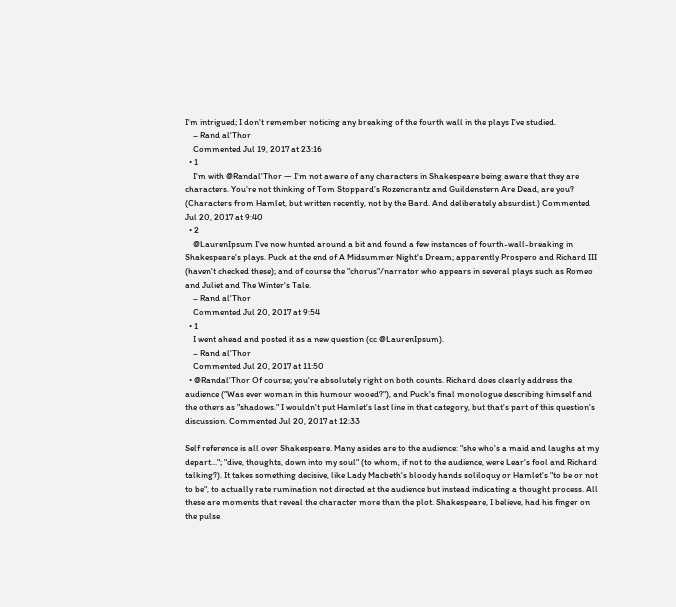I'm intrigued; I don't remember noticing any breaking of the fourth wall in the plays I've studied.
    – Rand al'Thor
    Commented Jul 19, 2017 at 23:16
  • 1
    I'm with @Randal'Thor — I'm not aware of any characters in Shakespeare being aware that they are characters. You're not thinking of Tom Stoppard's Rozencrantz and Guildenstern Are Dead, are you? (Characters from Hamlet, but written recently, not by the Bard. And deliberately absurdist.) Commented Jul 20, 2017 at 9:40
  • 2
    @LaurenIpsum I've now hunted around a bit and found a few instances of fourth-wall-breaking in Shakespeare's plays. Puck at the end of A Midsummer Night's Dream; apparently Prospero and Richard III (haven't checked these); and of course the "chorus"/narrator who appears in several plays such as Romeo and Juliet and The Winter's Tale.
    – Rand al'Thor
    Commented Jul 20, 2017 at 9:54
  • 1
    I went ahead and posted it as a new question (cc @LaurenIpsum).
    – Rand al'Thor
    Commented Jul 20, 2017 at 11:50
  • @Randal'Thor Of course; you're absolutely right on both counts. Richard does clearly address the audience ("Was ever woman in this humour wooed?"), and Puck's final monologue describing himself and the others as "shadows." I wouldn't put Hamlet's last line in that category, but that's part of this question's discussion. Commented Jul 20, 2017 at 12:33

Self reference is all over Shakespeare. Many asides are to the audience: "she who's a maid and laughs at my depart..."; "dive, thoughts, down into my soul" (to whom, if not to the audience, were Lear's fool and Richard talking?). It takes something decisive, like Lady Macbeth's bloody hands soliloquy or Hamlet's "to be or not to be", to actually rate rumination not directed at the audience but instead indicating a thought process. All these are moments that reveal the character more than the plot. Shakespeare, I believe, had his finger on the pulse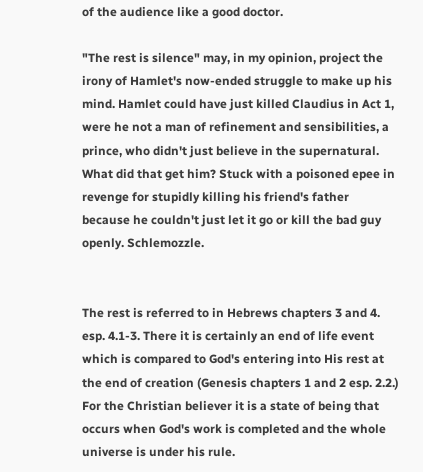of the audience like a good doctor.

"The rest is silence" may, in my opinion, project the irony of Hamlet's now-ended struggle to make up his mind. Hamlet could have just killed Claudius in Act 1, were he not a man of refinement and sensibilities, a prince, who didn't just believe in the supernatural. What did that get him? Stuck with a poisoned epee in revenge for stupidly killing his friend's father because he couldn't just let it go or kill the bad guy openly. Schlemozzle.


The rest is referred to in Hebrews chapters 3 and 4. esp. 4.1-3. There it is certainly an end of life event which is compared to God's entering into His rest at the end of creation (Genesis chapters 1 and 2 esp. 2.2.) For the Christian believer it is a state of being that occurs when God's work is completed and the whole universe is under his rule.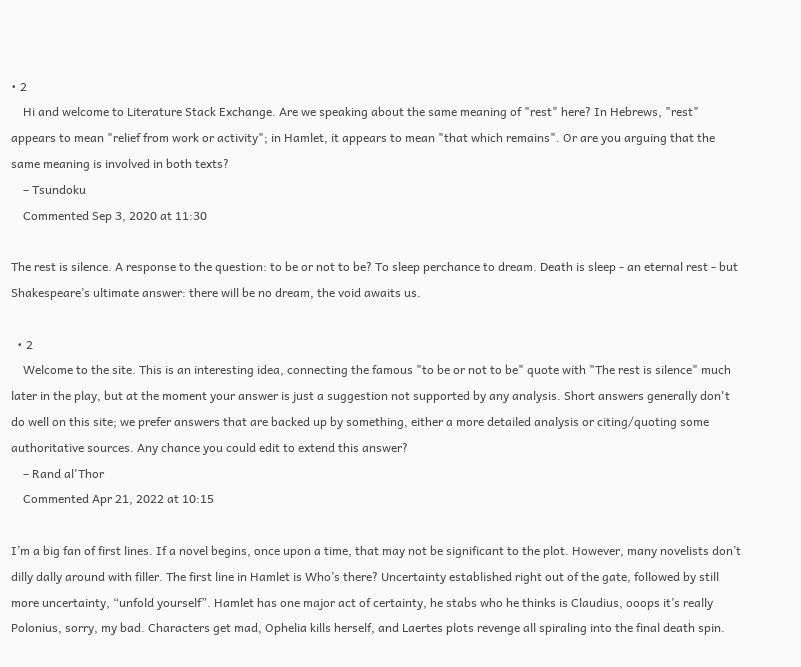• 2
    Hi and welcome to Literature Stack Exchange. Are we speaking about the same meaning of "rest" here? In Hebrews, "rest" appears to mean "relief from work or activity"; in Hamlet, it appears to mean "that which remains". Or are you arguing that the same meaning is involved in both texts?
    – Tsundoku
    Commented Sep 3, 2020 at 11:30

The rest is silence. A response to the question: to be or not to be? To sleep perchance to dream. Death is sleep - an eternal rest - but Shakespeare’s ultimate answer: there will be no dream, the void awaits us.

  • 2
    Welcome to the site. This is an interesting idea, connecting the famous "to be or not to be" quote with "The rest is silence" much later in the play, but at the moment your answer is just a suggestion not supported by any analysis. Short answers generally don't do well on this site; we prefer answers that are backed up by something, either a more detailed analysis or citing/quoting some authoritative sources. Any chance you could edit to extend this answer?
    – Rand al'Thor
    Commented Apr 21, 2022 at 10:15

I’m a big fan of first lines. If a novel begins, once upon a time, that may not be significant to the plot. However, many novelists don’t dilly dally around with filler. The first line in Hamlet is Who’s there? Uncertainty established right out of the gate, followed by still more uncertainty, “unfold yourself”. Hamlet has one major act of certainty, he stabs who he thinks is Claudius, ooops it’s really Polonius, sorry, my bad. Characters get mad, Ophelia kills herself, and Laertes plots revenge all spiraling into the final death spin.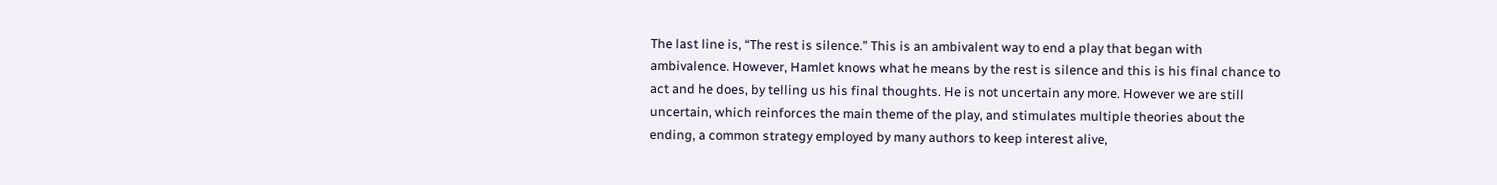The last line is, “The rest is silence.” This is an ambivalent way to end a play that began with ambivalence. However, Hamlet knows what he means by the rest is silence and this is his final chance to act and he does, by telling us his final thoughts. He is not uncertain any more. However we are still uncertain, which reinforces the main theme of the play, and stimulates multiple theories about the ending, a common strategy employed by many authors to keep interest alive,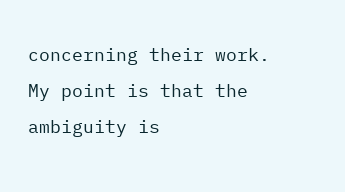concerning their work. My point is that the ambiguity is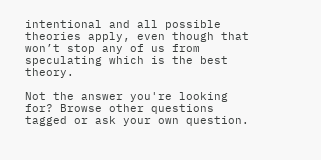intentional and all possible theories apply, even though that won’t stop any of us from speculating which is the best theory.

Not the answer you're looking for? Browse other questions tagged or ask your own question.